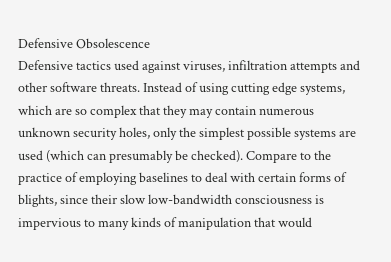Defensive Obsolescence
Defensive tactics used against viruses, infiltration attempts and other software threats. Instead of using cutting edge systems, which are so complex that they may contain numerous unknown security holes, only the simplest possible systems are used (which can presumably be checked). Compare to the practice of employing baselines to deal with certain forms of blights, since their slow low-bandwidth consciousness is impervious to many kinds of manipulation that would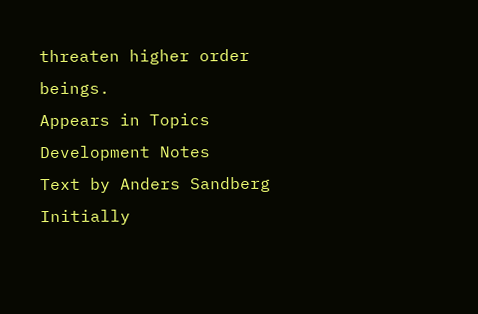threaten higher order beings.
Appears in Topics
Development Notes
Text by Anders Sandberg
Initially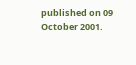published on 09 October 2001.